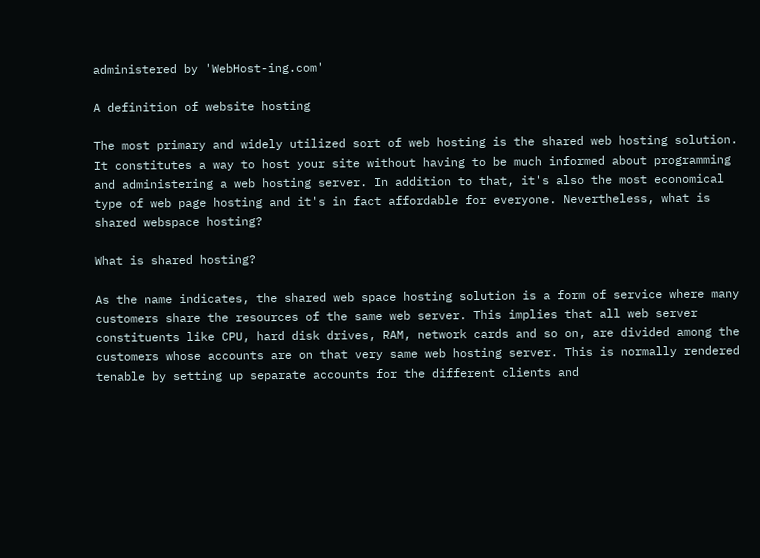administered by 'WebHost-ing.com'

A definition of website hosting

The most primary and widely utilized sort of web hosting is the shared web hosting solution. It constitutes a way to host your site without having to be much informed about programming and administering a web hosting server. In addition to that, it's also the most economical type of web page hosting and it's in fact affordable for everyone. Nevertheless, what is shared webspace hosting?

What is shared hosting?

As the name indicates, the shared web space hosting solution is a form of service where many customers share the resources of the same web server. This implies that all web server constituents like CPU, hard disk drives, RAM, network cards and so on, are divided among the customers whose accounts are on that very same web hosting server. This is normally rendered tenable by setting up separate accounts for the different clients and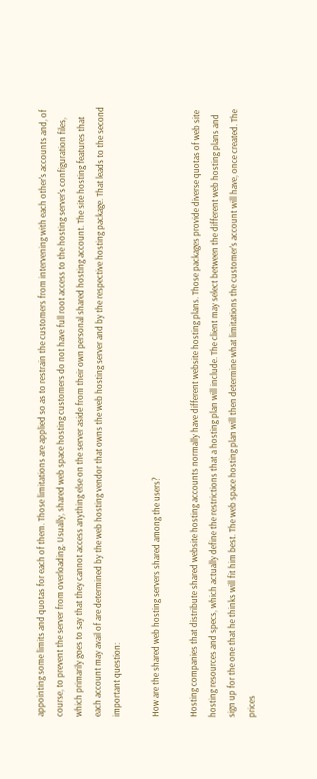appointing some limits and quotas for each of them. Those limitations are applied so as to restrain the customers from intervening with each other's accounts and, of course, to prevent the server from overloading. Usually, shared web space hosting customers do not have full root access to the hosting server's configuration files, which primarily goes to say that they cannot access anything else on the server aside from their own personal shared hosting account. The site hosting features that each account may avail of are determined by the web hosting vendor that owns the web hosting server and by the respective hosting package. That leads to the second important question:

How are the shared web hosting servers shared among the users?

Hosting companies that distribute shared website hosting accounts normally have different website hosting plans. Those packages provide diverse quotas of web site hosting resources and specs, which actually define the restrictions that a hosting plan will include. The client may select between the different web hosting plans and sign up for the one that he thinks will fit him best. The web space hosting plan will then determine what limitations the customer's account will have, once created. The prices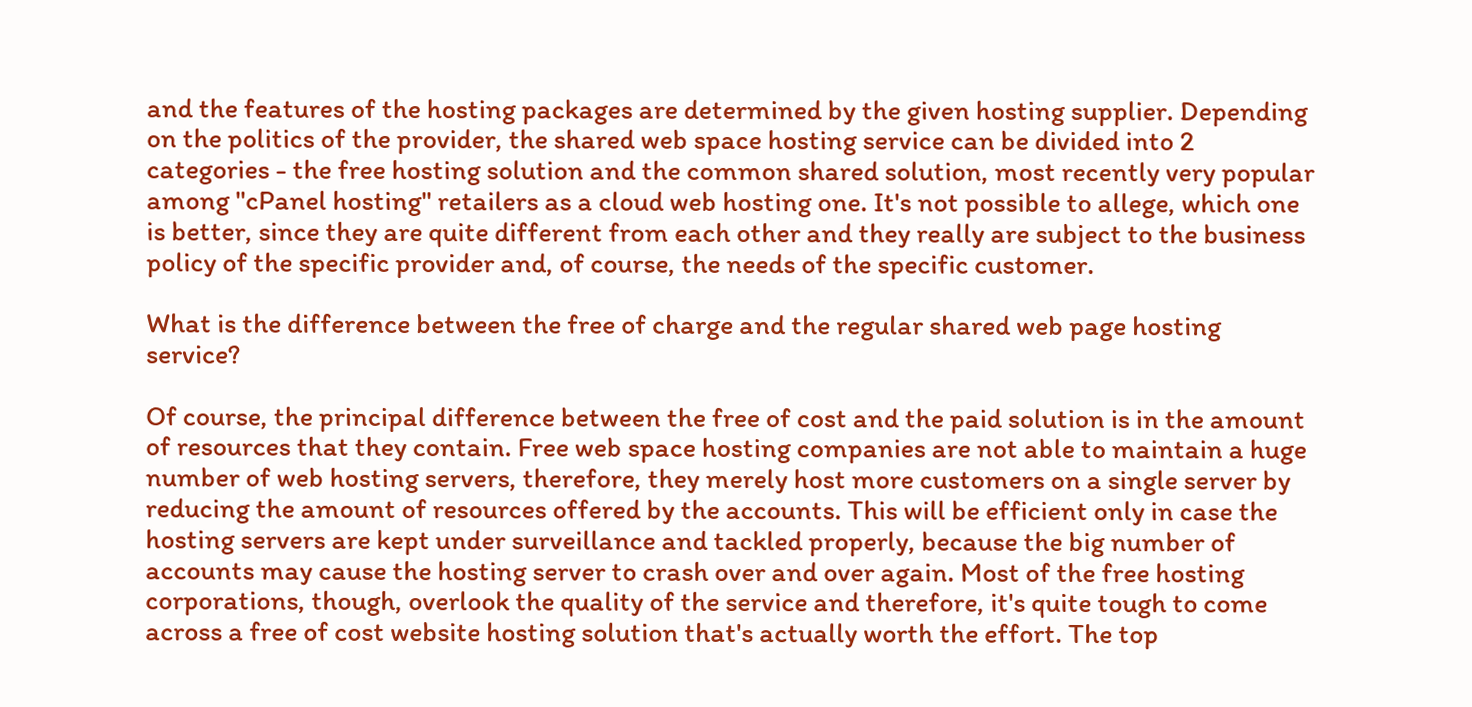and the features of the hosting packages are determined by the given hosting supplier. Depending on the politics of the provider, the shared web space hosting service can be divided into 2 categories - the free hosting solution and the common shared solution, most recently very popular among "cPanel hosting" retailers as a cloud web hosting one. It's not possible to allege, which one is better, since they are quite different from each other and they really are subject to the business policy of the specific provider and, of course, the needs of the specific customer.

What is the difference between the free of charge and the regular shared web page hosting service?

Of course, the principal difference between the free of cost and the paid solution is in the amount of resources that they contain. Free web space hosting companies are not able to maintain a huge number of web hosting servers, therefore, they merely host more customers on a single server by reducing the amount of resources offered by the accounts. This will be efficient only in case the hosting servers are kept under surveillance and tackled properly, because the big number of accounts may cause the hosting server to crash over and over again. Most of the free hosting corporations, though, overlook the quality of the service and therefore, it's quite tough to come across a free of cost website hosting solution that's actually worth the effort. The top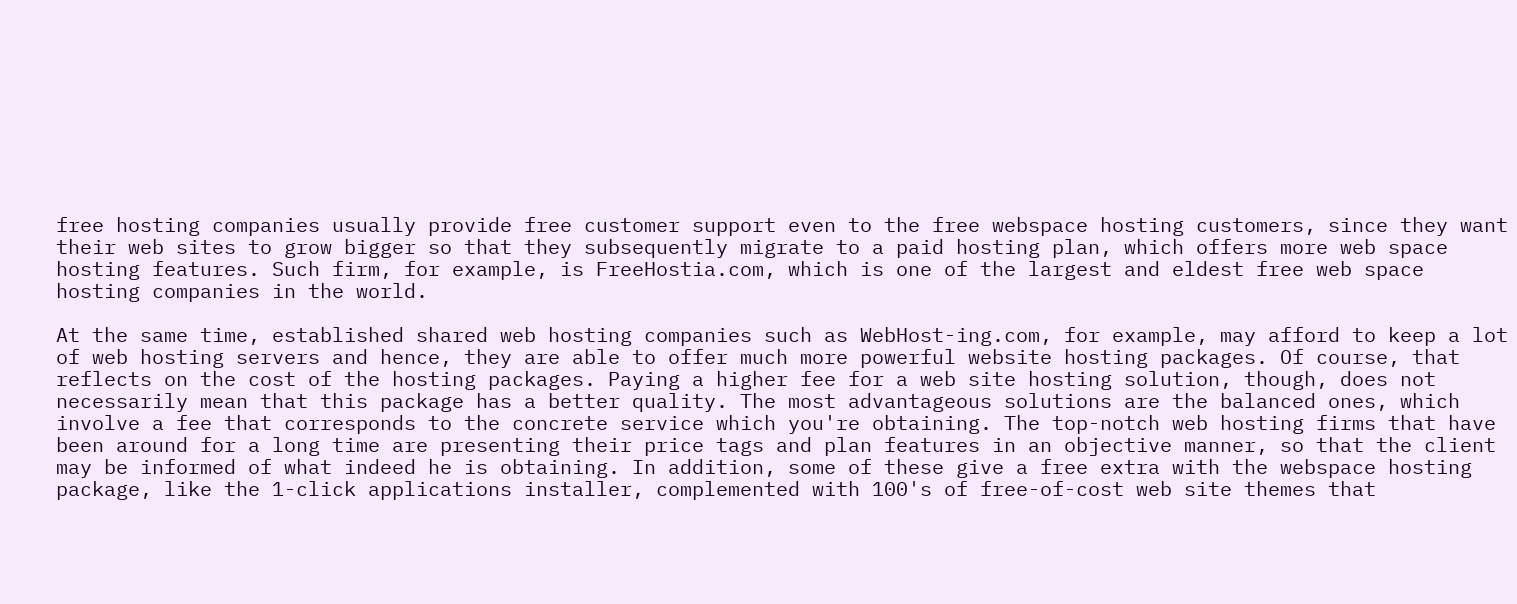free hosting companies usually provide free customer support even to the free webspace hosting customers, since they want their web sites to grow bigger so that they subsequently migrate to a paid hosting plan, which offers more web space hosting features. Such firm, for example, is FreeHostia.com, which is one of the largest and eldest free web space hosting companies in the world.

At the same time, established shared web hosting companies such as WebHost-ing.com, for example, may afford to keep a lot of web hosting servers and hence, they are able to offer much more powerful website hosting packages. Of course, that reflects on the cost of the hosting packages. Paying a higher fee for a web site hosting solution, though, does not necessarily mean that this package has a better quality. The most advantageous solutions are the balanced ones, which involve a fee that corresponds to the concrete service which you're obtaining. The top-notch web hosting firms that have been around for a long time are presenting their price tags and plan features in an objective manner, so that the client may be informed of what indeed he is obtaining. In addition, some of these give a free extra with the webspace hosting package, like the 1-click applications installer, complemented with 100's of free-of-cost web site themes that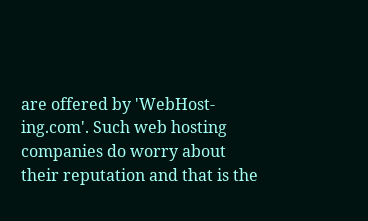are offered by 'WebHost-ing.com'. Such web hosting companies do worry about their reputation and that is the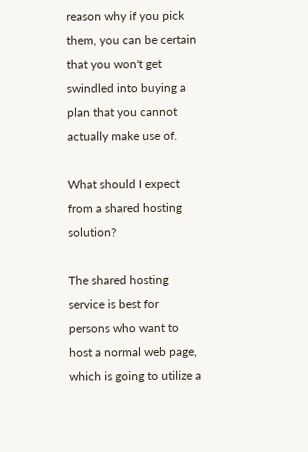reason why if you pick them, you can be certain that you won't get swindled into buying a plan that you cannot actually make use of.

What should I expect from a shared hosting solution?

The shared hosting service is best for persons who want to host a normal web page, which is going to utilize a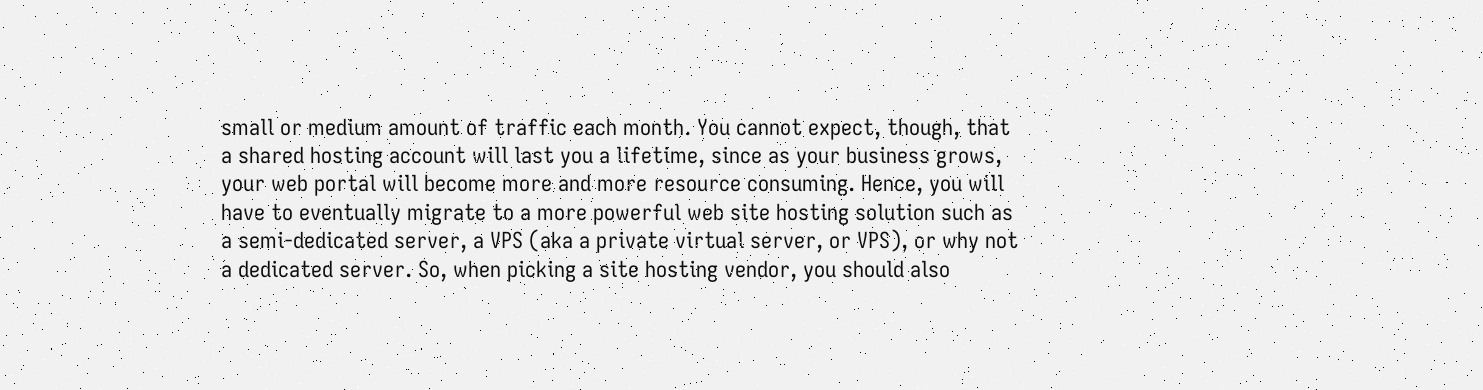small or medium amount of traffic each month. You cannot expect, though, that a shared hosting account will last you a lifetime, since as your business grows, your web portal will become more and more resource consuming. Hence, you will have to eventually migrate to a more powerful web site hosting solution such as a semi-dedicated server, a VPS (aka a private virtual server, or VPS), or why not a dedicated server. So, when picking a site hosting vendor, you should also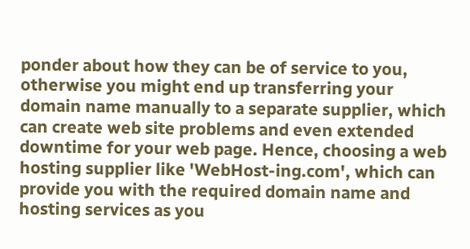ponder about how they can be of service to you, otherwise you might end up transferring your domain name manually to a separate supplier, which can create web site problems and even extended downtime for your web page. Hence, choosing a web hosting supplier like 'WebHost-ing.com', which can provide you with the required domain name and hosting services as you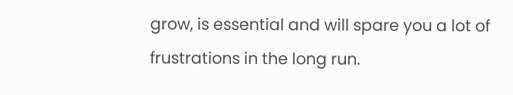grow, is essential and will spare you a lot of frustrations in the long run.